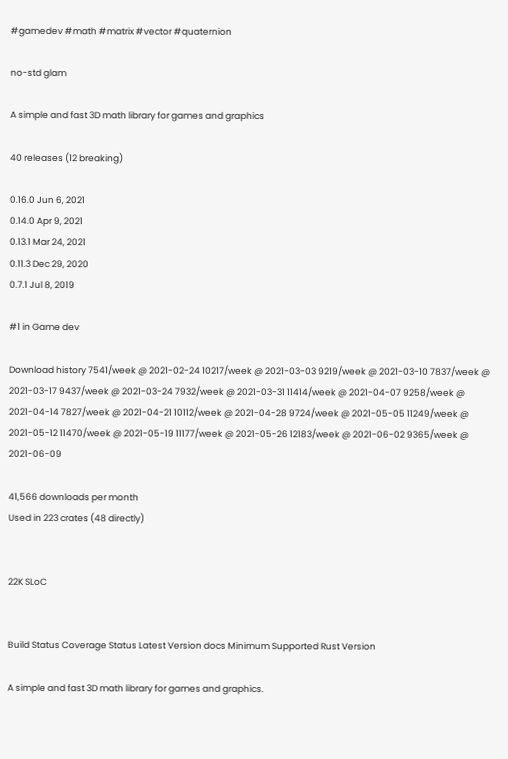#gamedev #math #matrix #vector #quaternion

no-std glam

A simple and fast 3D math library for games and graphics

40 releases (12 breaking)

0.16.0 Jun 6, 2021
0.14.0 Apr 9, 2021
0.13.1 Mar 24, 2021
0.11.3 Dec 29, 2020
0.7.1 Jul 8, 2019

#1 in Game dev

Download history 7541/week @ 2021-02-24 10217/week @ 2021-03-03 9219/week @ 2021-03-10 7837/week @ 2021-03-17 9437/week @ 2021-03-24 7932/week @ 2021-03-31 11414/week @ 2021-04-07 9258/week @ 2021-04-14 7827/week @ 2021-04-21 10112/week @ 2021-04-28 9724/week @ 2021-05-05 11249/week @ 2021-05-12 11470/week @ 2021-05-19 11177/week @ 2021-05-26 12183/week @ 2021-06-02 9365/week @ 2021-06-09

41,566 downloads per month
Used in 223 crates (48 directly)


22K SLoC


Build Status Coverage Status Latest Version docs Minimum Supported Rust Version

A simple and fast 3D math library for games and graphics.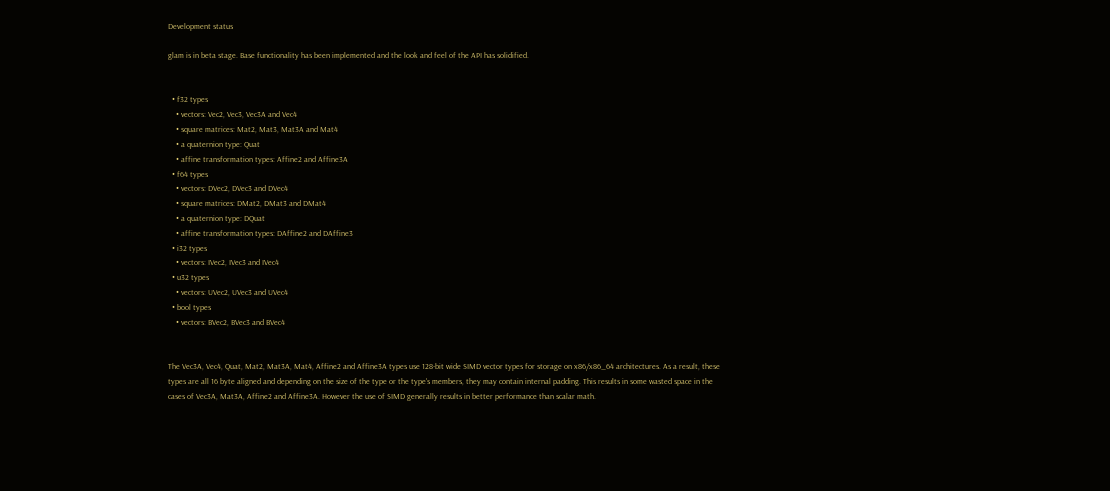Development status

glam is in beta stage. Base functionality has been implemented and the look and feel of the API has solidified.


  • f32 types
    • vectors: Vec2, Vec3, Vec3A and Vec4
    • square matrices: Mat2, Mat3, Mat3A and Mat4
    • a quaternion type: Quat
    • affine transformation types: Affine2 and Affine3A
  • f64 types
    • vectors: DVec2, DVec3 and DVec4
    • square matrices: DMat2, DMat3 and DMat4
    • a quaternion type: DQuat
    • affine transformation types: DAffine2 and DAffine3
  • i32 types
    • vectors: IVec2, IVec3 and IVec4
  • u32 types
    • vectors: UVec2, UVec3 and UVec4
  • bool types
    • vectors: BVec2, BVec3 and BVec4


The Vec3A, Vec4, Quat, Mat2, Mat3A, Mat4, Affine2 and Affine3A types use 128-bit wide SIMD vector types for storage on x86/x86_64 architectures. As a result, these types are all 16 byte aligned and depending on the size of the type or the type's members, they may contain internal padding. This results in some wasted space in the cases of Vec3A, Mat3A, Affine2 and Affine3A. However the use of SIMD generally results in better performance than scalar math.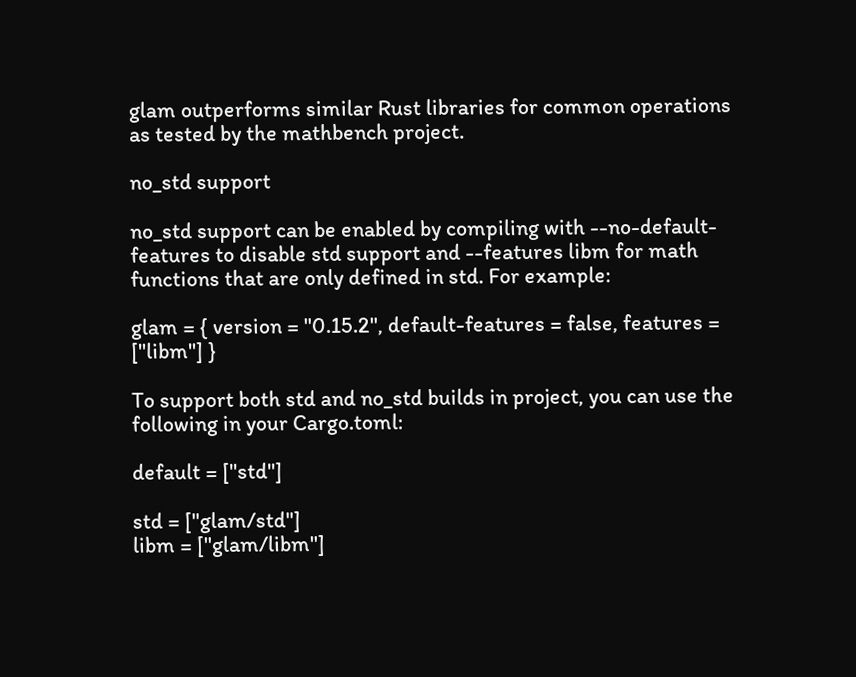glam outperforms similar Rust libraries for common operations as tested by the mathbench project.

no_std support

no_std support can be enabled by compiling with --no-default-features to disable std support and --features libm for math functions that are only defined in std. For example:

glam = { version = "0.15.2", default-features = false, features = ["libm"] }

To support both std and no_std builds in project, you can use the following in your Cargo.toml:

default = ["std"]

std = ["glam/std"]
libm = ["glam/libm"]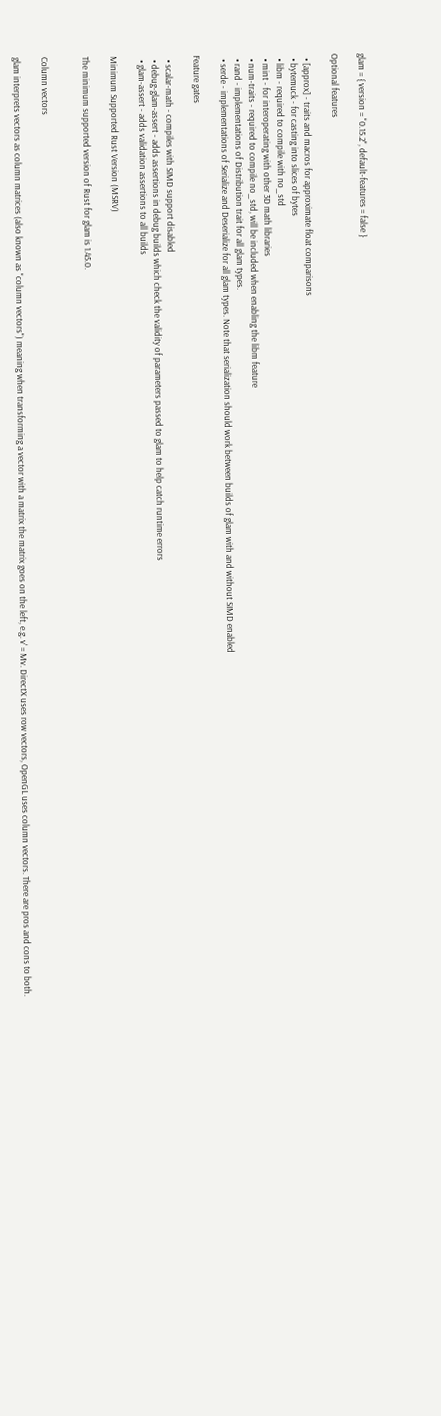glam = { version = "0.15.2", default-features = false }

Optional features

  • [approx] - traits and macros for approximate float comparisons
  • bytemuck - for casting into slices of bytes
  • libm - required to compile with no_std
  • mint - for interoperating with other 3D math libraries
  • num-traits - required to compile no_std, will be included when enabling the libm feature
  • rand - implementations of Distribution trait for all glam types.
  • serde - implementations of Serialize and Deserialize for all glam types. Note that serialization should work between builds of glam with and without SIMD enabled

Feature gates

  • scalar-math - compiles with SIMD support disabled
  • debug-glam-assert - adds assertions in debug builds which check the validity of parameters passed to glam to help catch runtime errors
  • glam-assert - adds validation assertions to all builds

Minimum Supported Rust Version (MSRV)

The minimum supported version of Rust for glam is 1.45.0.


Column vectors

glam interprets vectors as column matrices (also known as "column vectors") meaning when transforming a vector with a matrix the matrix goes on the left, e.g. v' = Mv. DirectX uses row vectors, OpenGL uses column vectors. There are pros and cons to both.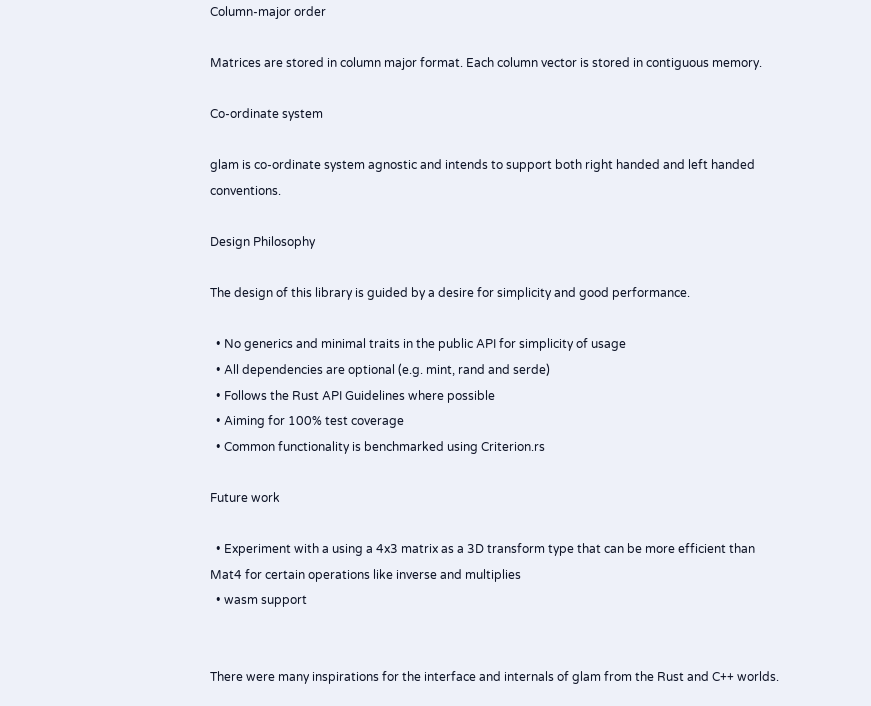Column-major order

Matrices are stored in column major format. Each column vector is stored in contiguous memory.

Co-ordinate system

glam is co-ordinate system agnostic and intends to support both right handed and left handed conventions.

Design Philosophy

The design of this library is guided by a desire for simplicity and good performance.

  • No generics and minimal traits in the public API for simplicity of usage
  • All dependencies are optional (e.g. mint, rand and serde)
  • Follows the Rust API Guidelines where possible
  • Aiming for 100% test coverage
  • Common functionality is benchmarked using Criterion.rs

Future work

  • Experiment with a using a 4x3 matrix as a 3D transform type that can be more efficient than Mat4 for certain operations like inverse and multiplies
  • wasm support


There were many inspirations for the interface and internals of glam from the Rust and C++ worlds.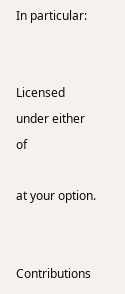In particular:


Licensed under either of

at your option.


Contributions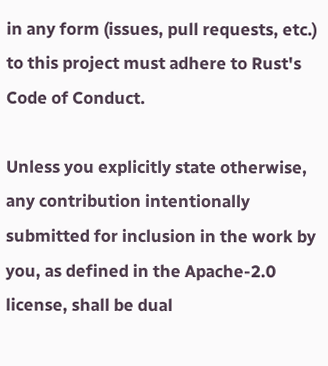in any form (issues, pull requests, etc.) to this project must adhere to Rust's Code of Conduct.

Unless you explicitly state otherwise, any contribution intentionally submitted for inclusion in the work by you, as defined in the Apache-2.0 license, shall be dual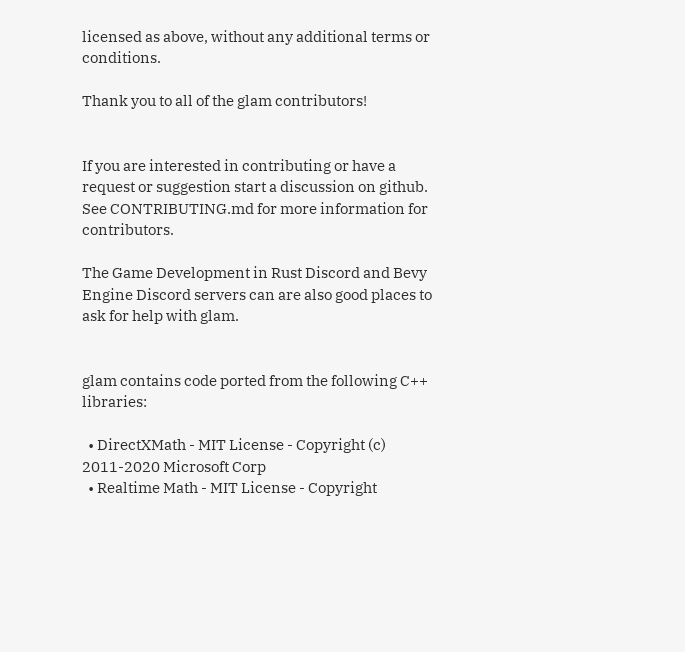licensed as above, without any additional terms or conditions.

Thank you to all of the glam contributors!


If you are interested in contributing or have a request or suggestion start a discussion on github. See CONTRIBUTING.md for more information for contributors.

The Game Development in Rust Discord and Bevy Engine Discord servers can are also good places to ask for help with glam.


glam contains code ported from the following C++ libraries:

  • DirectXMath - MIT License - Copyright (c) 2011-2020 Microsoft Corp
  • Realtime Math - MIT License - Copyright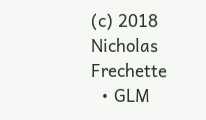(c) 2018 Nicholas Frechette
  • GLM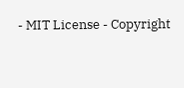- MIT License - Copyright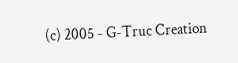(c) 2005 - G-Truc Creation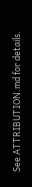See ATTRIBUTION.md for details.